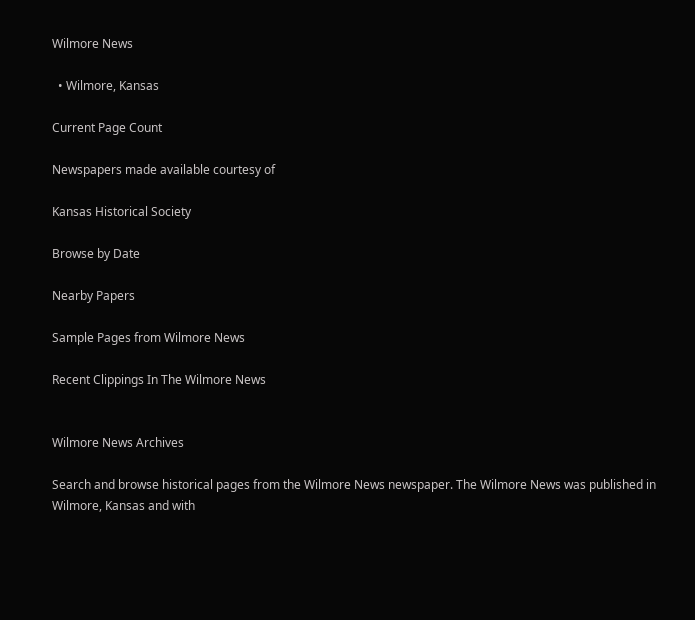Wilmore News

  • Wilmore, Kansas

Current Page Count

Newspapers made available courtesy of

Kansas Historical Society

Browse by Date

Nearby Papers

Sample Pages from Wilmore News

Recent Clippings In The Wilmore News


Wilmore News Archives

Search and browse historical pages from the Wilmore News newspaper. The Wilmore News was published in Wilmore, Kansas and with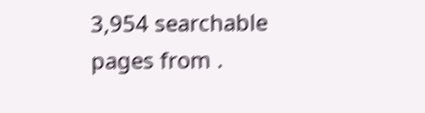3,954 searchable pages from .